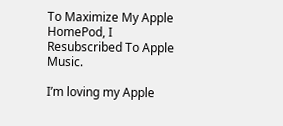To Maximize My Apple HomePod, I Resubscribed To Apple Music.

I’m loving my Apple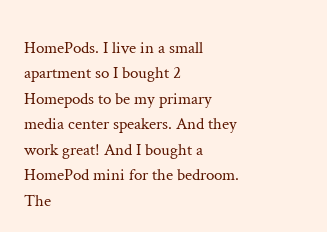HomePods. I live in a small apartment so I bought 2 Homepods to be my primary media center speakers. And they work great! And I bought a HomePod mini for the bedroom. The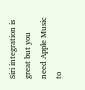Siri integration is great but you need Apple Music to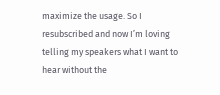maximize the usage. So I resubscribed and now I’m loving telling my speakers what I want to hear without the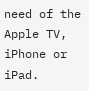need of the Apple TV, iPhone or iPad.